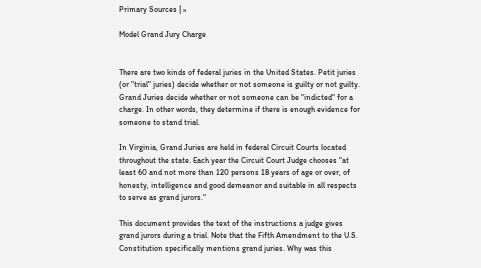Primary Sources | »

Model Grand Jury Charge


There are two kinds of federal juries in the United States. Petit juries (or "trial" juries) decide whether or not someone is guilty or not guilty. Grand Juries decide whether or not someone can be "indicted" for a charge. In other words, they determine if there is enough evidence for someone to stand trial.

In Virginia, Grand Juries are held in federal Circuit Courts located throughout the state. Each year the Circuit Court Judge chooses "at least 60 and not more than 120 persons 18 years of age or over, of honesty, intelligence and good demeanor and suitable in all respects to serve as grand jurors."

This document provides the text of the instructions a judge gives grand jurors during a trial. Note that the Fifth Amendment to the U.S. Constitution specifically mentions grand juries. Why was this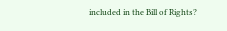included in the Bill of Rights?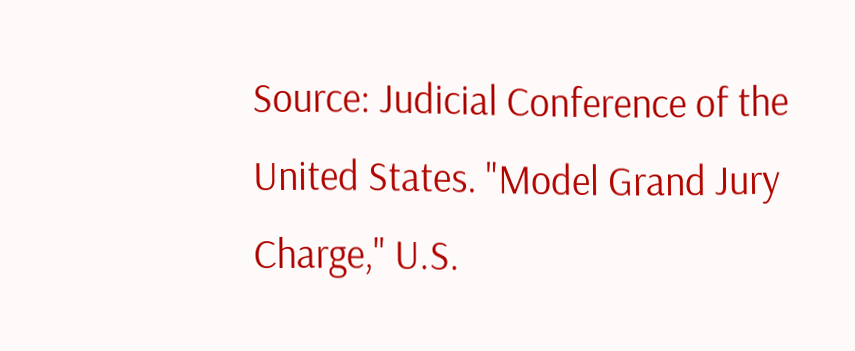Source: Judicial Conference of the United States. "Model Grand Jury Charge," U.S.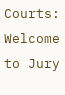Courts: Welcome to Jury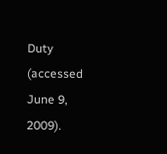Duty (accessed June 9, 2009).